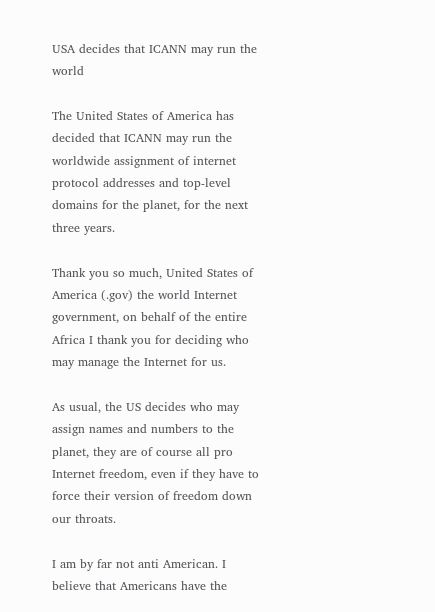USA decides that ICANN may run the world

The United States of America has decided that ICANN may run the worldwide assignment of internet protocol addresses and top-level domains for the planet, for the next three years.

Thank you so much, United States of America (.gov) the world Internet government, on behalf of the entire Africa I thank you for deciding who may manage the Internet for us.

As usual, the US decides who may assign names and numbers to the planet, they are of course all pro Internet freedom, even if they have to force their version of freedom down our throats.

I am by far not anti American. I believe that Americans have the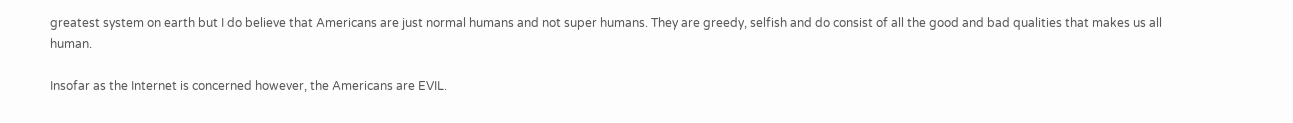greatest system on earth but I do believe that Americans are just normal humans and not super humans. They are greedy, selfish and do consist of all the good and bad qualities that makes us all human.

Insofar as the Internet is concerned however, the Americans are EVIL.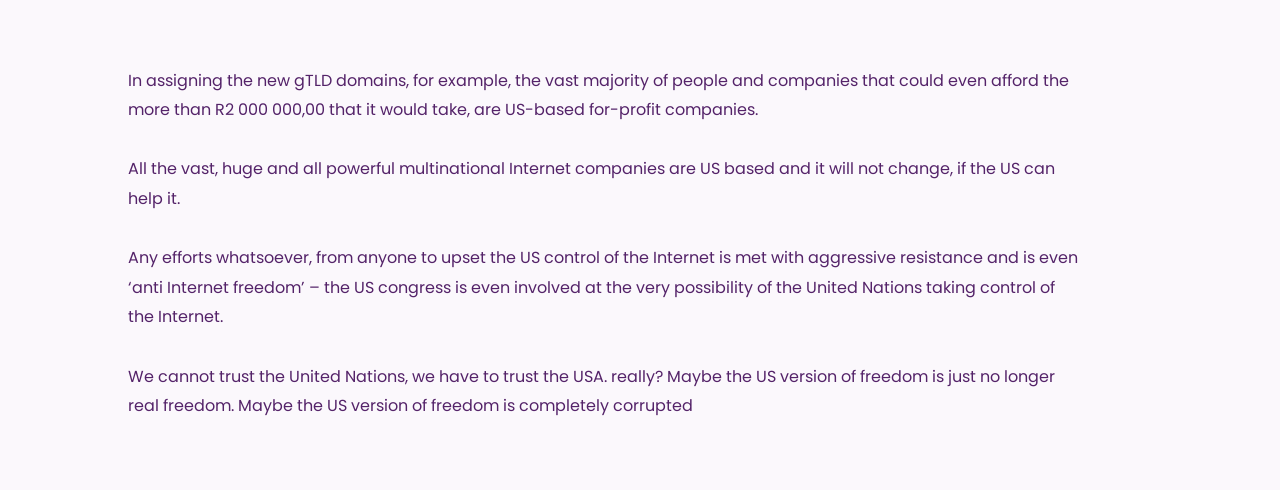In assigning the new gTLD domains, for example, the vast majority of people and companies that could even afford the more than R2 000 000,00 that it would take, are US-based for-profit companies.

All the vast, huge and all powerful multinational Internet companies are US based and it will not change, if the US can help it.

Any efforts whatsoever, from anyone to upset the US control of the Internet is met with aggressive resistance and is even ‘anti Internet freedom’ – the US congress is even involved at the very possibility of the United Nations taking control of the Internet.

We cannot trust the United Nations, we have to trust the USA. really? Maybe the US version of freedom is just no longer real freedom. Maybe the US version of freedom is completely corrupted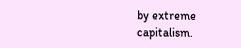by extreme capitalism.